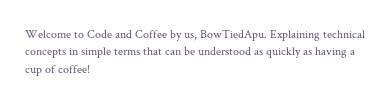Welcome to Code and Coffee by us, BowTiedApu. Explaining technical concepts in simple terms that can be understood as quickly as having a cup of coffee!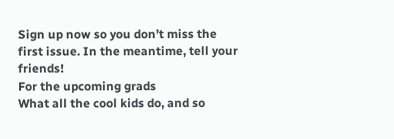Sign up now so you don’t miss the first issue. In the meantime, tell your friends!
For the upcoming grads
What all the cool kids do, and so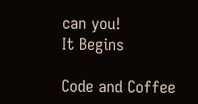can you!
It Begins

Code and Coffee